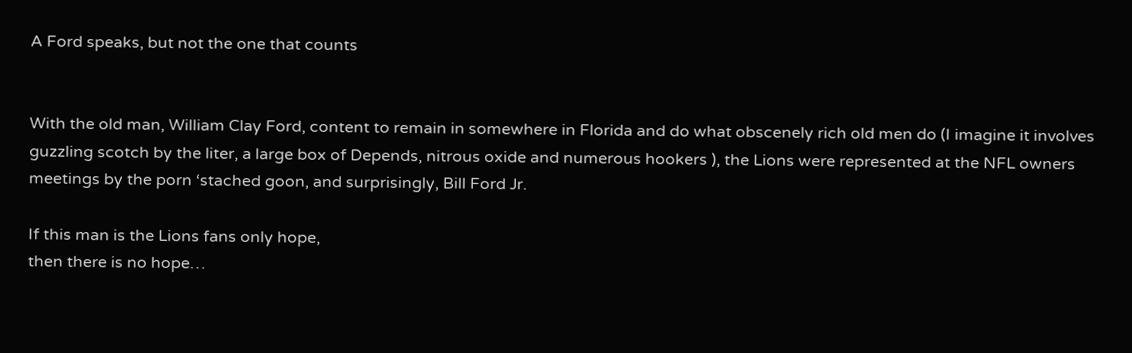A Ford speaks, but not the one that counts


With the old man, William Clay Ford, content to remain in somewhere in Florida and do what obscenely rich old men do (I imagine it involves guzzling scotch by the liter, a large box of Depends, nitrous oxide and numerous hookers ), the Lions were represented at the NFL owners meetings by the porn ‘stached goon, and surprisingly, Bill Ford Jr.

If this man is the Lions fans only hope,
then there is no hope…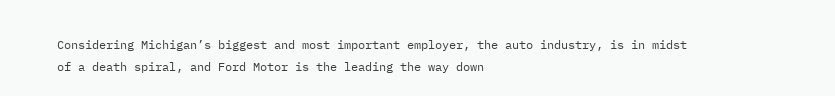Considering Michigan’s biggest and most important employer, the auto industry, is in midst of a death spiral, and Ford Motor is the leading the way down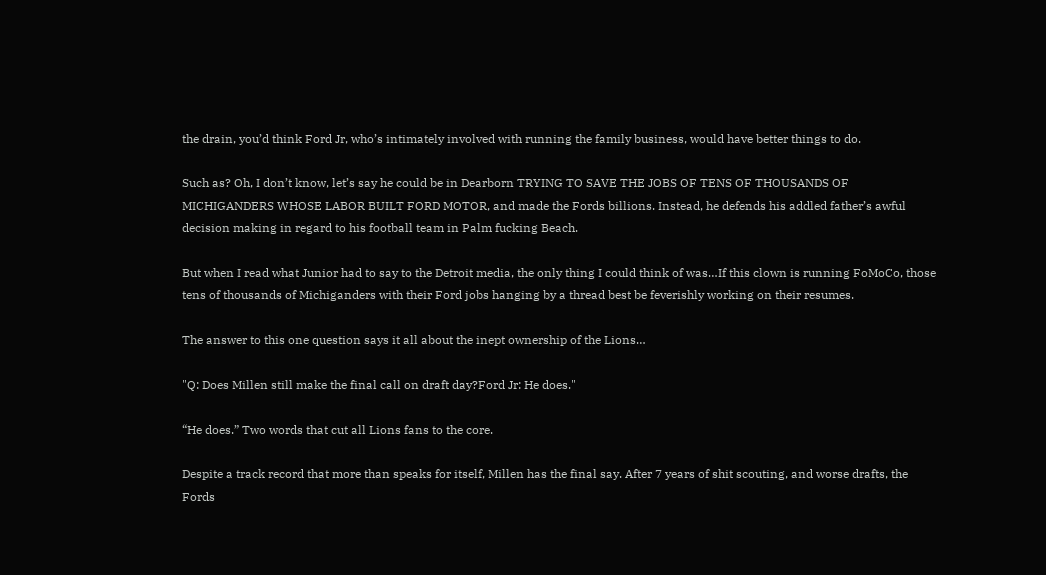the drain, you’d think Ford Jr, who’s intimately involved with running the family business, would have better things to do.

Such as? Oh, I don’t know, let’s say he could be in Dearborn TRYING TO SAVE THE JOBS OF TENS OF THOUSANDS OF MICHIGANDERS WHOSE LABOR BUILT FORD MOTOR, and made the Fords billions. Instead, he defends his addled father’s awful decision making in regard to his football team in Palm fucking Beach.

But when I read what Junior had to say to the Detroit media, the only thing I could think of was…If this clown is running FoMoCo, those tens of thousands of Michiganders with their Ford jobs hanging by a thread best be feverishly working on their resumes.

The answer to this one question says it all about the inept ownership of the Lions…

"Q: Does Millen still make the final call on draft day?Ford Jr: He does."

“He does.” Two words that cut all Lions fans to the core.

Despite a track record that more than speaks for itself, Millen has the final say. After 7 years of shit scouting, and worse drafts, the Fords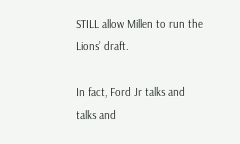STILL allow Millen to run the Lions’ draft.

In fact, Ford Jr talks and talks and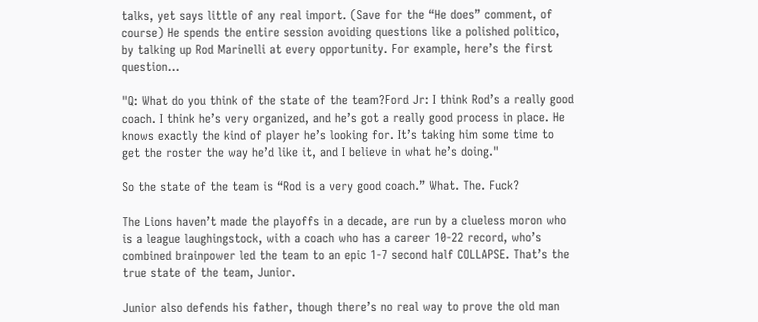talks, yet says little of any real import. (Save for the “He does” comment, of course) He spends the entire session avoiding questions like a polished politico, by talking up Rod Marinelli at every opportunity. For example, here’s the first question…

"Q: What do you think of the state of the team?Ford Jr: I think Rod’s a really good coach. I think he’s very organized, and he’s got a really good process in place. He knows exactly the kind of player he’s looking for. It’s taking him some time to get the roster the way he’d like it, and I believe in what he’s doing."

So the state of the team is “Rod is a very good coach.” What. The. Fuck?

The Lions haven’t made the playoffs in a decade, are run by a clueless moron who is a league laughingstock, with a coach who has a career 10-22 record, who’s combined brainpower led the team to an epic 1-7 second half COLLAPSE. That’s the true state of the team, Junior.

Junior also defends his father, though there’s no real way to prove the old man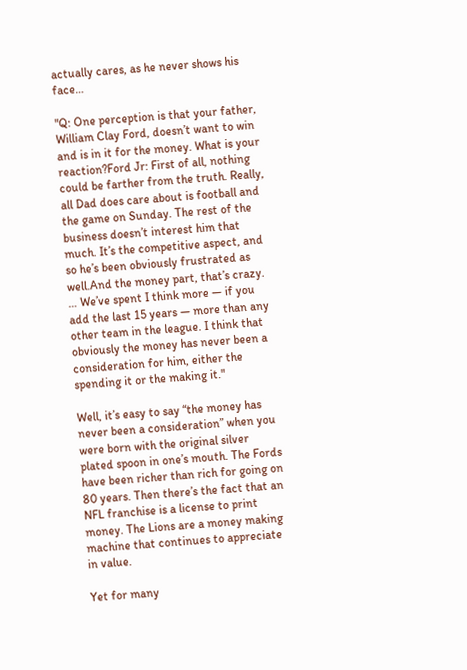actually cares, as he never shows his face…

"Q: One perception is that your father, William Clay Ford, doesn’t want to win and is in it for the money. What is your reaction?Ford Jr: First of all, nothing could be farther from the truth. Really, all Dad does care about is football and the game on Sunday. The rest of the business doesn’t interest him that much. It’s the competitive aspect, and so he’s been obviously frustrated as well.And the money part, that’s crazy. … We’ve spent I think more — if you add the last 15 years — more than any other team in the league. I think that obviously the money has never been a consideration for him, either the spending it or the making it."

Well, it’s easy to say “the money has never been a consideration” when you were born with the original silver plated spoon in one’s mouth. The Fords have been richer than rich for going on 80 years. Then there’s the fact that an NFL franchise is a license to print money. The Lions are a money making machine that continues to appreciate in value.

Yet for many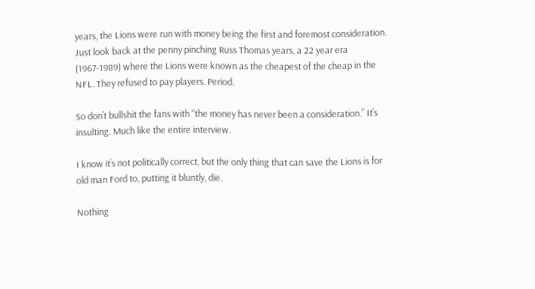years, the Lions were run with money being the first and foremost consideration. Just look back at the penny pinching Russ Thomas years, a 22 year era (1967-1989) where the Lions were known as the cheapest of the cheap in the NFL. They refused to pay players. Period.

So don’t bullshit the fans with “the money has never been a consideration.” It’s insulting. Much like the entire interview.

I know it’s not politically correct, but the only thing that can save the Lions is for old man Ford to, putting it bluntly, die.

Nothing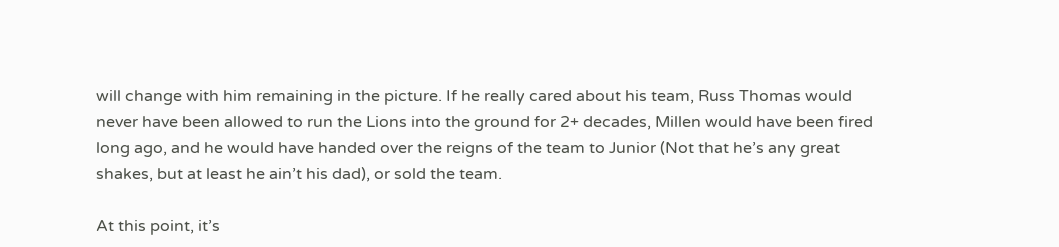will change with him remaining in the picture. If he really cared about his team, Russ Thomas would never have been allowed to run the Lions into the ground for 2+ decades, Millen would have been fired long ago, and he would have handed over the reigns of the team to Junior (Not that he’s any great shakes, but at least he ain’t his dad), or sold the team.

At this point, it’s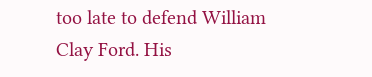too late to defend William Clay Ford. His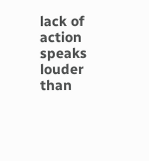lack of action speaks louder than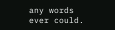any words ever could.